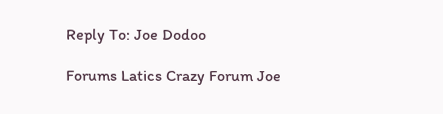Reply To: Joe Dodoo

Forums Latics Crazy Forum Joe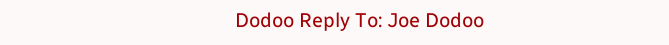Dodoo Reply To: Joe Dodoo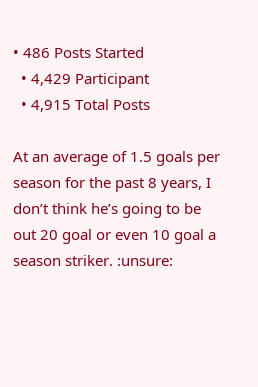• 486 Posts Started
  • 4,429 Participant
  • 4,915 Total Posts

At an average of 1.5 goals per season for the past 8 years, I don’t think he’s going to be out 20 goal or even 10 goal a season striker. :unsure: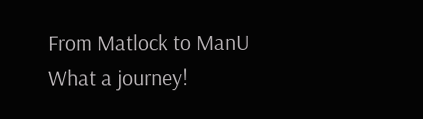From Matlock to ManU
What a journey!